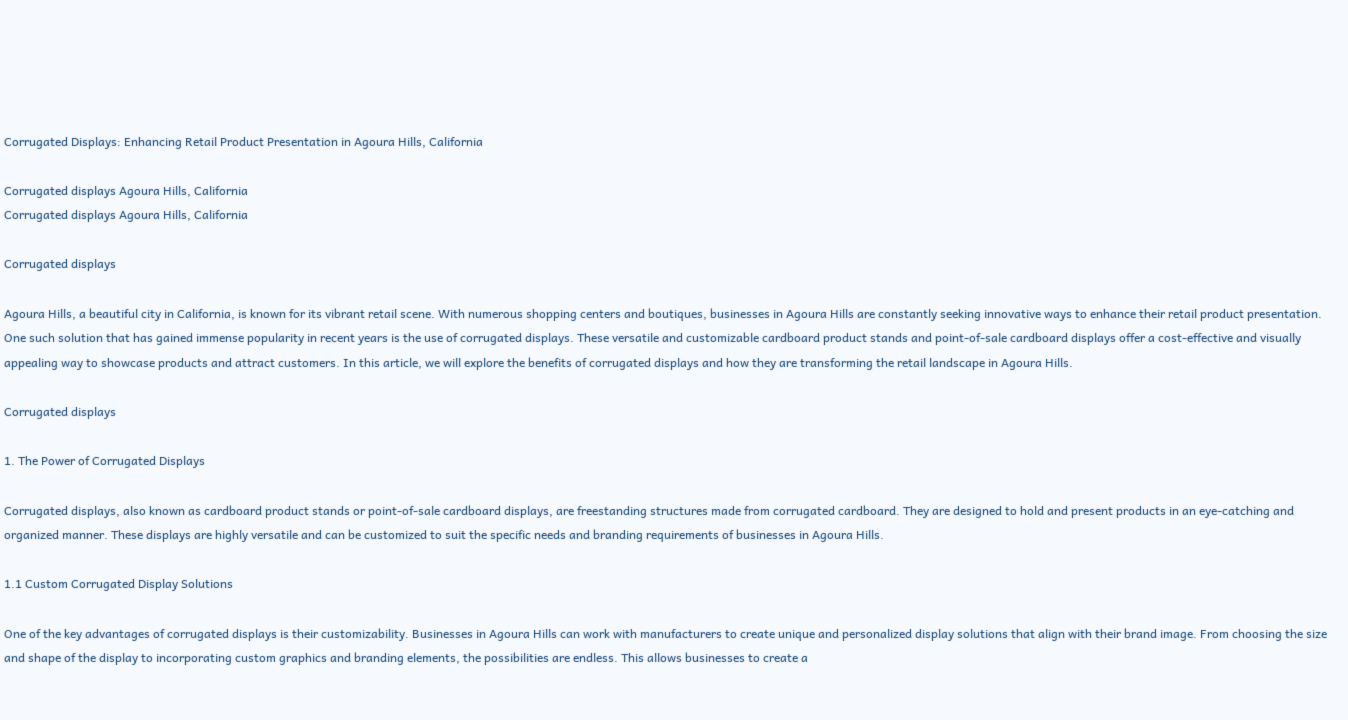Corrugated Displays: Enhancing Retail Product Presentation in Agoura Hills, California

Corrugated displays Agoura Hills, California
Corrugated displays Agoura Hills, California

Corrugated displays

Agoura Hills, a beautiful city in California, is known for its vibrant retail scene. With numerous shopping centers and boutiques, businesses in Agoura Hills are constantly seeking innovative ways to enhance their retail product presentation. One such solution that has gained immense popularity in recent years is the use of corrugated displays. These versatile and customizable cardboard product stands and point-of-sale cardboard displays offer a cost-effective and visually appealing way to showcase products and attract customers. In this article, we will explore the benefits of corrugated displays and how they are transforming the retail landscape in Agoura Hills.

Corrugated displays

1. The Power of Corrugated Displays

Corrugated displays, also known as cardboard product stands or point-of-sale cardboard displays, are freestanding structures made from corrugated cardboard. They are designed to hold and present products in an eye-catching and organized manner. These displays are highly versatile and can be customized to suit the specific needs and branding requirements of businesses in Agoura Hills.

1.1 Custom Corrugated Display Solutions

One of the key advantages of corrugated displays is their customizability. Businesses in Agoura Hills can work with manufacturers to create unique and personalized display solutions that align with their brand image. From choosing the size and shape of the display to incorporating custom graphics and branding elements, the possibilities are endless. This allows businesses to create a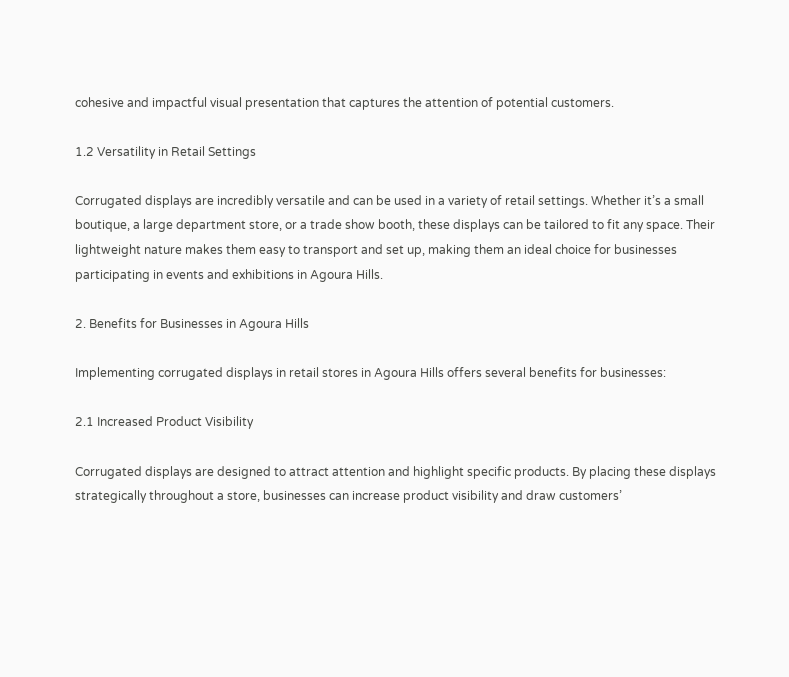cohesive and impactful visual presentation that captures the attention of potential customers.

1.2 Versatility in Retail Settings

Corrugated displays are incredibly versatile and can be used in a variety of retail settings. Whether it’s a small boutique, a large department store, or a trade show booth, these displays can be tailored to fit any space. Their lightweight nature makes them easy to transport and set up, making them an ideal choice for businesses participating in events and exhibitions in Agoura Hills.

2. Benefits for Businesses in Agoura Hills

Implementing corrugated displays in retail stores in Agoura Hills offers several benefits for businesses:

2.1 Increased Product Visibility

Corrugated displays are designed to attract attention and highlight specific products. By placing these displays strategically throughout a store, businesses can increase product visibility and draw customers’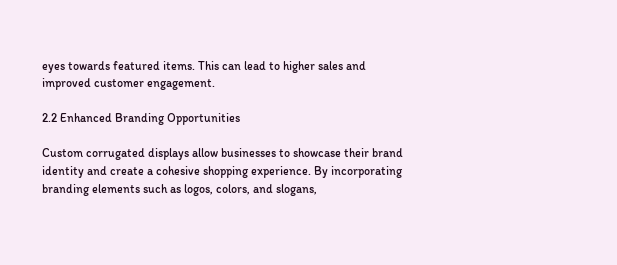eyes towards featured items. This can lead to higher sales and improved customer engagement.

2.2 Enhanced Branding Opportunities

Custom corrugated displays allow businesses to showcase their brand identity and create a cohesive shopping experience. By incorporating branding elements such as logos, colors, and slogans,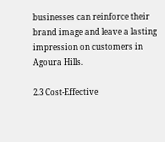businesses can reinforce their brand image and leave a lasting impression on customers in Agoura Hills.

2.3 Cost-Effective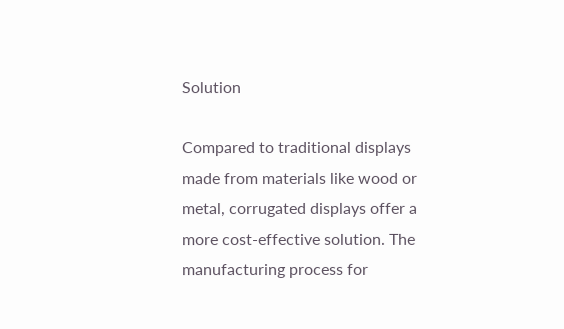Solution

Compared to traditional displays made from materials like wood or metal, corrugated displays offer a more cost-effective solution. The manufacturing process for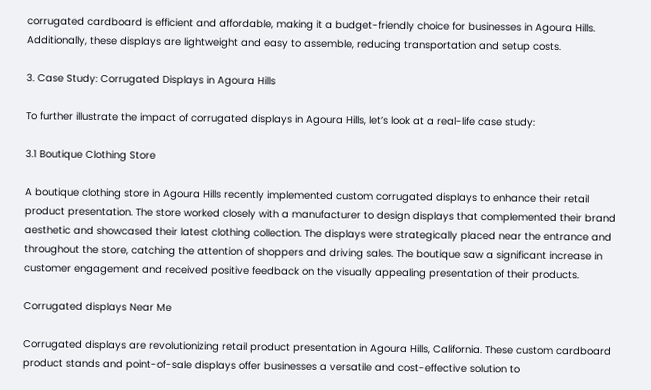corrugated cardboard is efficient and affordable, making it a budget-friendly choice for businesses in Agoura Hills. Additionally, these displays are lightweight and easy to assemble, reducing transportation and setup costs.

3. Case Study: Corrugated Displays in Agoura Hills

To further illustrate the impact of corrugated displays in Agoura Hills, let’s look at a real-life case study:

3.1 Boutique Clothing Store

A boutique clothing store in Agoura Hills recently implemented custom corrugated displays to enhance their retail product presentation. The store worked closely with a manufacturer to design displays that complemented their brand aesthetic and showcased their latest clothing collection. The displays were strategically placed near the entrance and throughout the store, catching the attention of shoppers and driving sales. The boutique saw a significant increase in customer engagement and received positive feedback on the visually appealing presentation of their products.

Corrugated displays Near Me

Corrugated displays are revolutionizing retail product presentation in Agoura Hills, California. These custom cardboard product stands and point-of-sale displays offer businesses a versatile and cost-effective solution to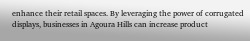enhance their retail spaces. By leveraging the power of corrugated displays, businesses in Agoura Hills can increase product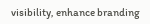visibility, enhance branding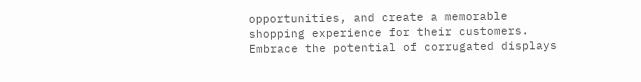opportunities, and create a memorable shopping experience for their customers. Embrace the potential of corrugated displays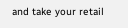and take your retail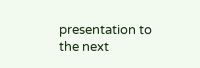presentation to the next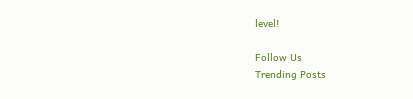level!

Follow Us
Trending Posts